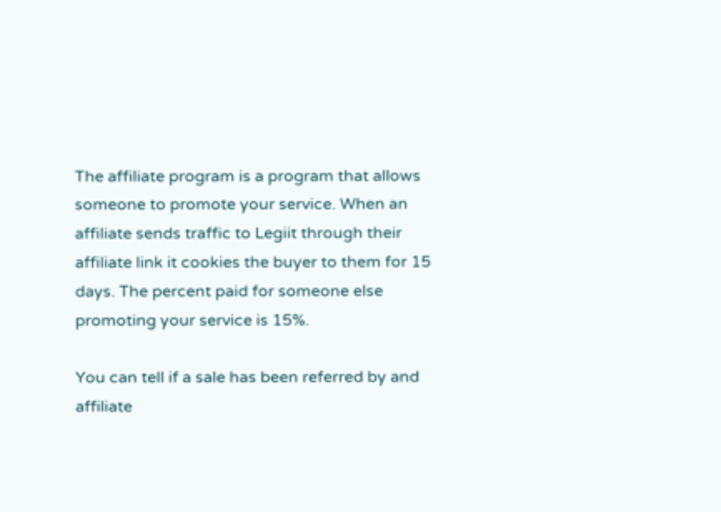The affiliate program is a program that allows someone to promote your service. When an affiliate sends traffic to Legiit through their affiliate link it cookies the buyer to them for 15 days. The percent paid for someone else promoting your service is 15%.

You can tell if a sale has been referred by and affiliate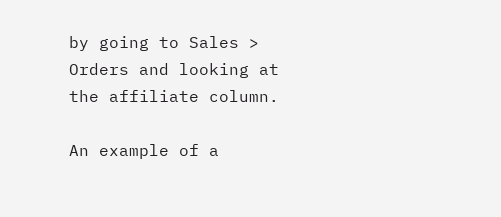by going to Sales > Orders and looking at the affiliate column.

An example of a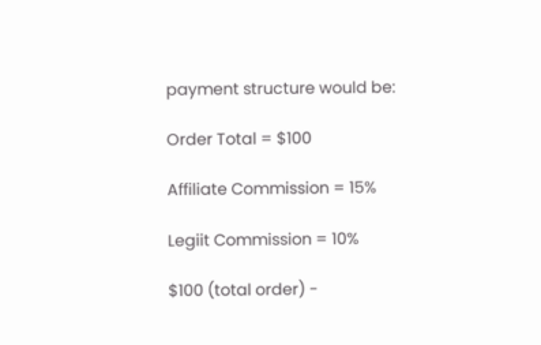payment structure would be:

Order Total = $100

Affiliate Commission = 15%

Legiit Commission = 10%

$100 (total order) -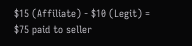$15 (Affiliate) - $10 (Legit) = $75 paid to seller